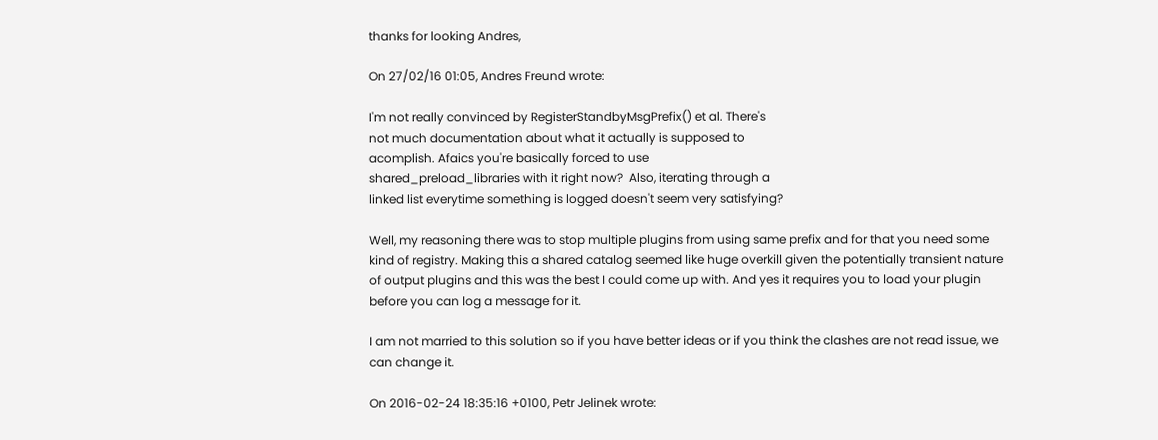thanks for looking Andres,

On 27/02/16 01:05, Andres Freund wrote:

I'm not really convinced by RegisterStandbyMsgPrefix() et al. There's
not much documentation about what it actually is supposed to
acomplish. Afaics you're basically forced to use
shared_preload_libraries with it right now?  Also, iterating through a
linked list everytime something is logged doesn't seem very satisfying?

Well, my reasoning there was to stop multiple plugins from using same prefix and for that you need some kind of registry. Making this a shared catalog seemed like huge overkill given the potentially transient nature of output plugins and this was the best I could come up with. And yes it requires you to load your plugin before you can log a message for it.

I am not married to this solution so if you have better ideas or if you think the clashes are not read issue, we can change it.

On 2016-02-24 18:35:16 +0100, Petr Jelinek wrote: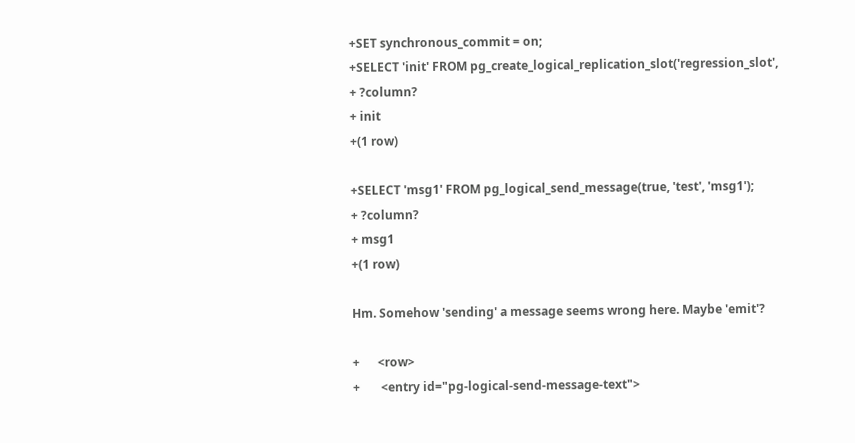+SET synchronous_commit = on;
+SELECT 'init' FROM pg_create_logical_replication_slot('regression_slot',
+ ?column?
+ init
+(1 row)

+SELECT 'msg1' FROM pg_logical_send_message(true, 'test', 'msg1');
+ ?column?
+ msg1
+(1 row)

Hm. Somehow 'sending' a message seems wrong here. Maybe 'emit'?

+      <row>
+       <entry id="pg-logical-send-message-text">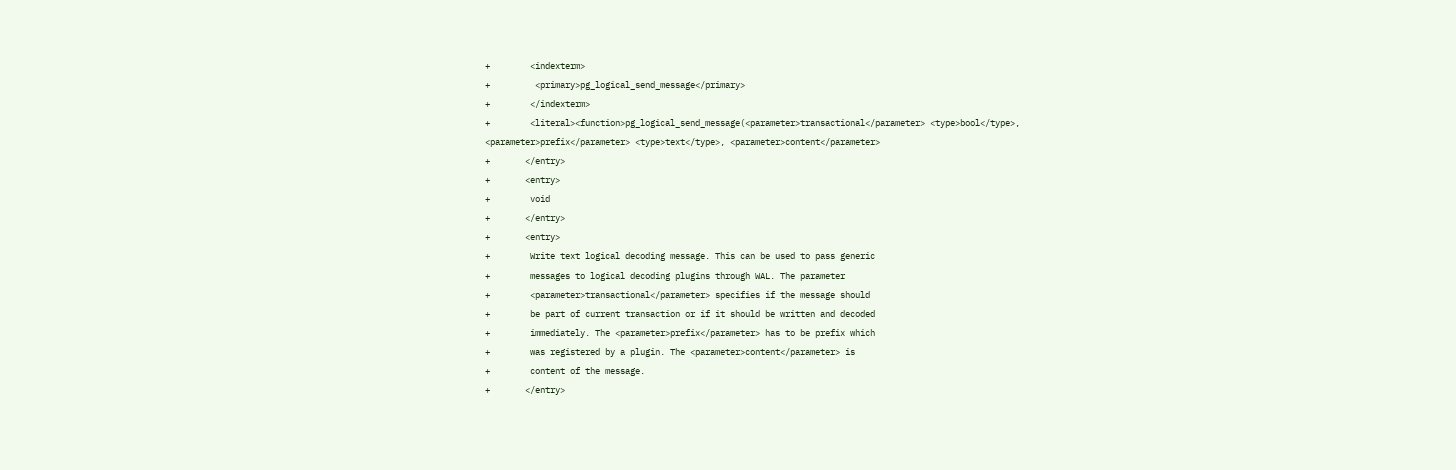+        <indexterm>
+         <primary>pg_logical_send_message</primary>
+        </indexterm>
+        <literal><function>pg_logical_send_message(<parameter>transactional</parameter> <type>bool</type>,
<parameter>prefix</parameter> <type>text</type>, <parameter>content</parameter>
+       </entry>
+       <entry>
+        void
+       </entry>
+       <entry>
+        Write text logical decoding message. This can be used to pass generic
+        messages to logical decoding plugins through WAL. The parameter
+        <parameter>transactional</parameter> specifies if the message should
+        be part of current transaction or if it should be written and decoded
+        immediately. The <parameter>prefix</parameter> has to be prefix which
+        was registered by a plugin. The <parameter>content</parameter> is
+        content of the message.
+       </entry>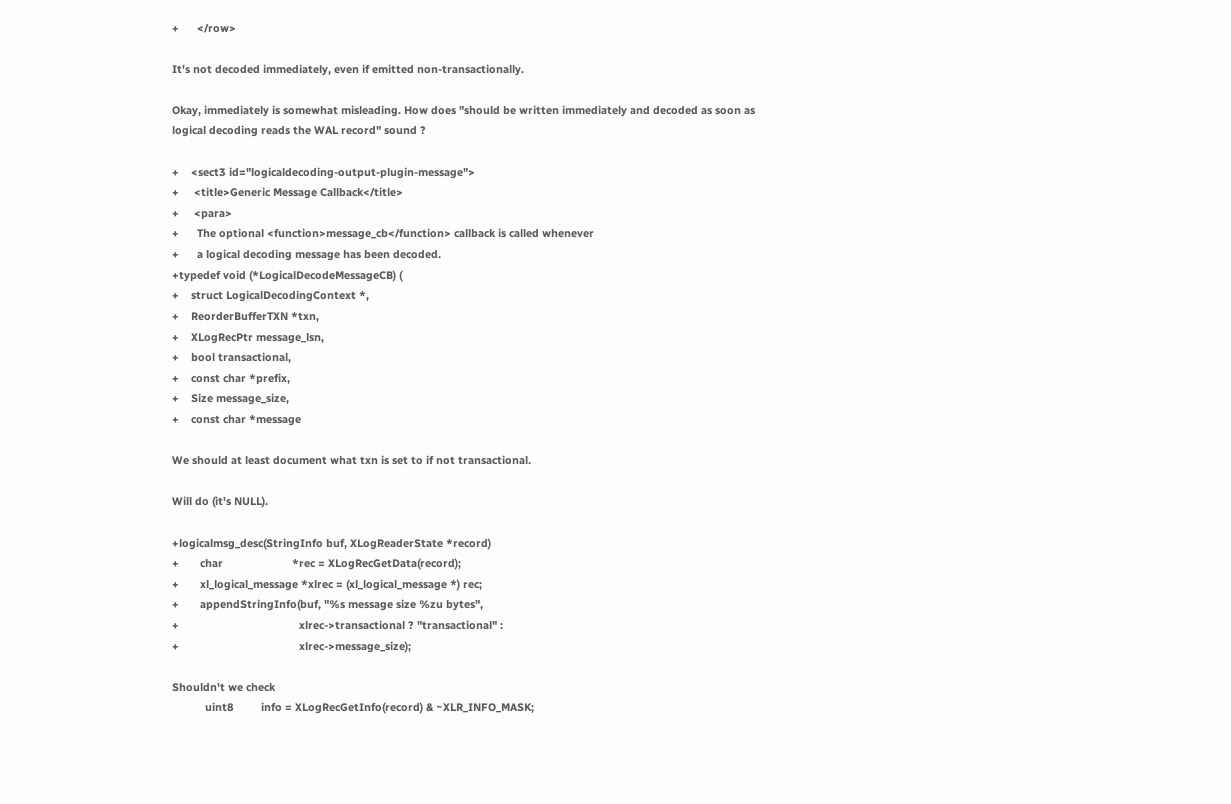+      </row>

It's not decoded immediately, even if emitted non-transactionally.

Okay, immediately is somewhat misleading. How does "should be written immediately and decoded as soon as logical decoding reads the WAL record" sound ?

+    <sect3 id="logicaldecoding-output-plugin-message">
+     <title>Generic Message Callback</title>
+     <para>
+      The optional <function>message_cb</function> callback is called whenever
+      a logical decoding message has been decoded.
+typedef void (*LogicalDecodeMessageCB) (
+    struct LogicalDecodingContext *,
+    ReorderBufferTXN *txn,
+    XLogRecPtr message_lsn,
+    bool transactional,
+    const char *prefix,
+    Size message_size,
+    const char *message

We should at least document what txn is set to if not transactional.

Will do (it's NULL).

+logicalmsg_desc(StringInfo buf, XLogReaderState *record)
+       char                       *rec = XLogRecGetData(record);
+       xl_logical_message *xlrec = (xl_logical_message *) rec;
+       appendStringInfo(buf, "%s message size %zu bytes",
+                                        xlrec->transactional ? "transactional" :
+                                        xlrec->message_size);

Shouldn't we check
           uint8         info = XLogRecGetInfo(record) & ~XLR_INFO_MASK;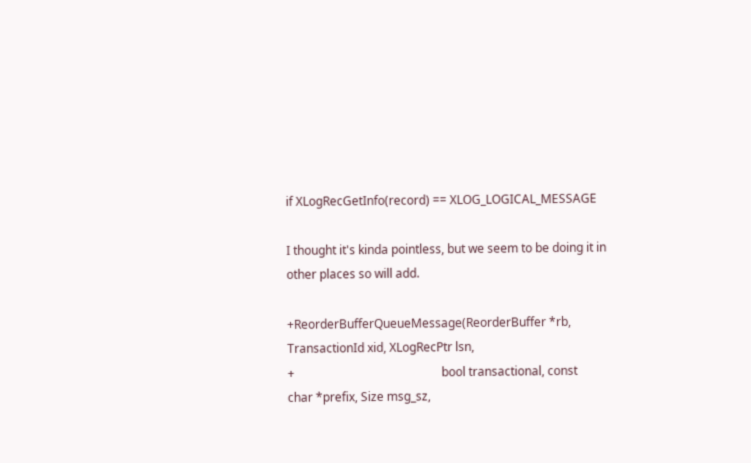if XLogRecGetInfo(record) == XLOG_LOGICAL_MESSAGE

I thought it's kinda pointless, but we seem to be doing it in other places so will add.

+ReorderBufferQueueMessage(ReorderBuffer *rb, TransactionId xid, XLogRecPtr lsn,
+                                                 bool transactional, const
char *prefix, Size msg_sz,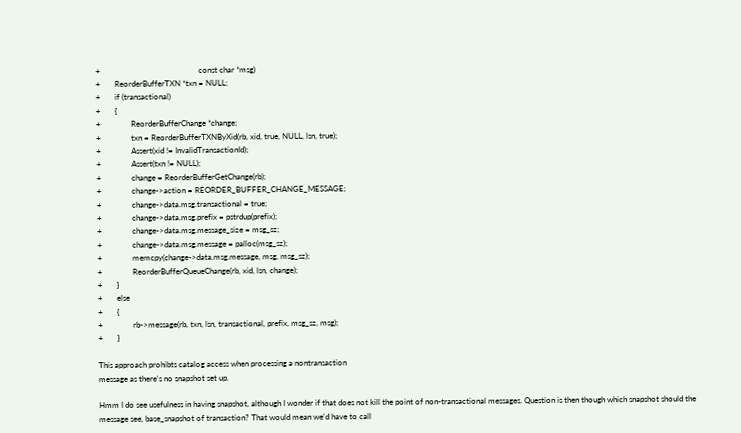+                                                 const char *msg)
+       ReorderBufferTXN *txn = NULL;
+       if (transactional)
+       {
+               ReorderBufferChange *change;
+               txn = ReorderBufferTXNByXid(rb, xid, true, NULL, lsn, true);
+               Assert(xid != InvalidTransactionId);
+               Assert(txn != NULL);
+               change = ReorderBufferGetChange(rb);
+               change->action = REORDER_BUFFER_CHANGE_MESSAGE;
+               change->data.msg.transactional = true;
+               change->data.msg.prefix = pstrdup(prefix);
+               change->data.msg.message_size = msg_sz;
+               change->data.msg.message = palloc(msg_sz);
+               memcpy(change->data.msg.message, msg, msg_sz);
+               ReorderBufferQueueChange(rb, xid, lsn, change);
+       }
+       else
+       {
+               rb->message(rb, txn, lsn, transactional, prefix, msg_sz, msg);
+       }

This approach prohibts catalog access when processing a nontransaction
message as there's no snapshot set up.

Hmm I do see usefulness in having snapshot, although I wonder if that does not kill the point of non-transactional messages. Question is then though which snapshot should the message see, base_snapshot of transaction? That would mean we'd have to call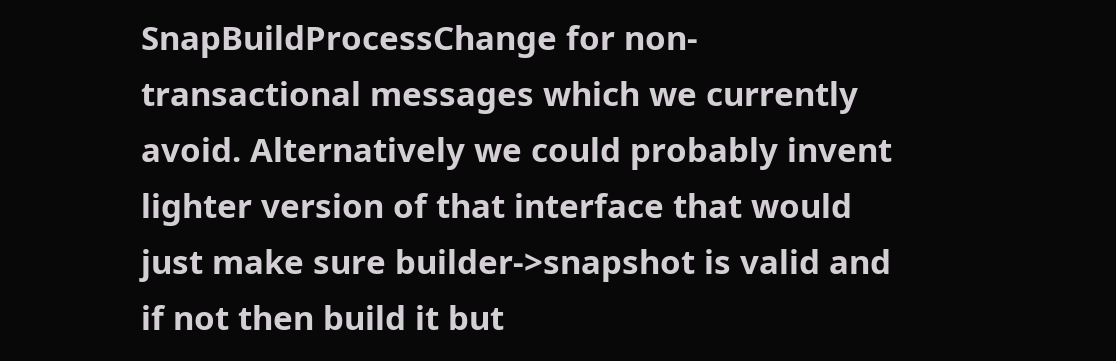SnapBuildProcessChange for non-transactional messages which we currently avoid. Alternatively we could probably invent lighter version of that interface that would just make sure builder->snapshot is valid and if not then build it but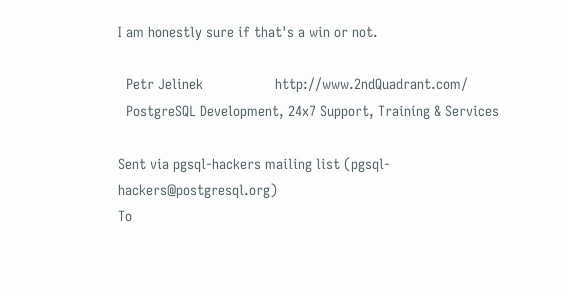I am honestly sure if that's a win or not.

  Petr Jelinek                  http://www.2ndQuadrant.com/
  PostgreSQL Development, 24x7 Support, Training & Services

Sent via pgsql-hackers mailing list (pgsql-hackers@postgresql.org)
To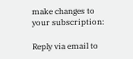make changes to your subscription:

Reply via email to